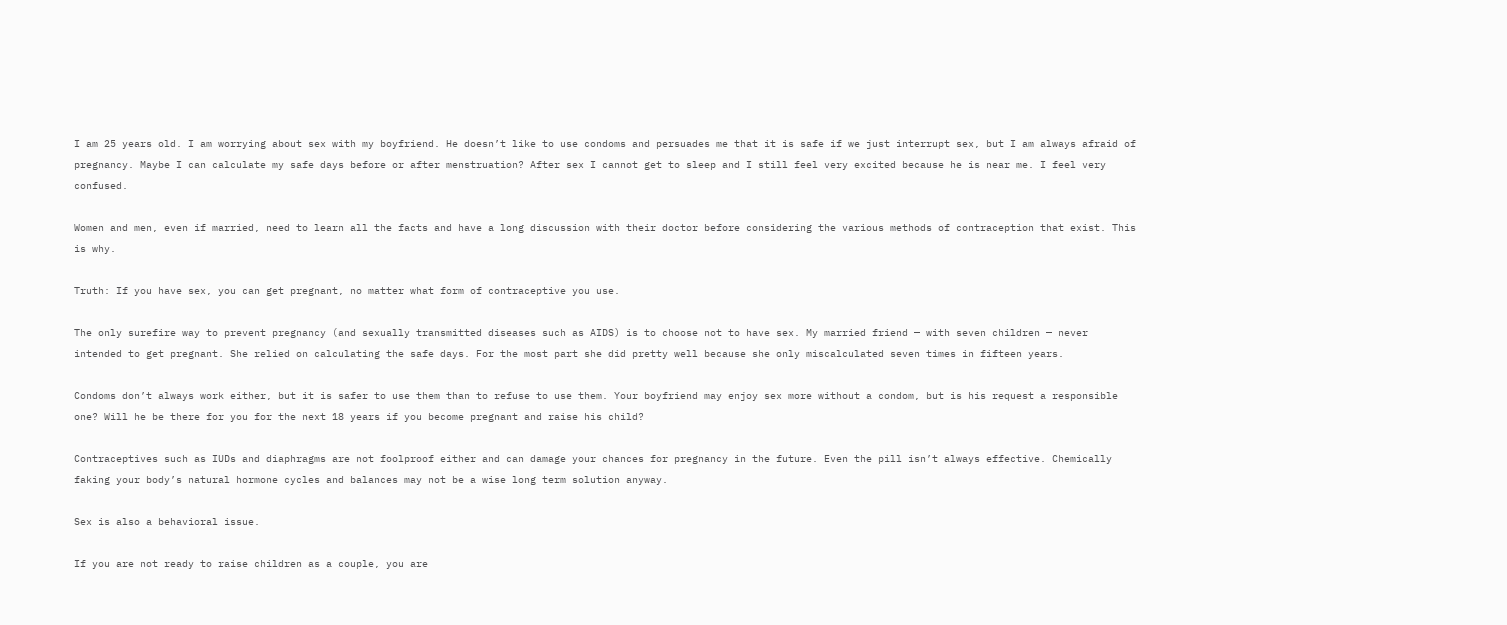I am 25 years old. I am worrying about sex with my boyfriend. He doesn’t like to use condoms and persuades me that it is safe if we just interrupt sex, but I am always afraid of pregnancy. Maybe I can calculate my safe days before or after menstruation? After sex I cannot get to sleep and I still feel very excited because he is near me. I feel very confused.

Women and men, even if married, need to learn all the facts and have a long discussion with their doctor before considering the various methods of contraception that exist. This is why.

Truth: If you have sex, you can get pregnant, no matter what form of contraceptive you use.

The only surefire way to prevent pregnancy (and sexually transmitted diseases such as AIDS) is to choose not to have sex. My married friend — with seven children — never intended to get pregnant. She relied on calculating the safe days. For the most part she did pretty well because she only miscalculated seven times in fifteen years.

Condoms don’t always work either, but it is safer to use them than to refuse to use them. Your boyfriend may enjoy sex more without a condom, but is his request a responsible one? Will he be there for you for the next 18 years if you become pregnant and raise his child?

Contraceptives such as IUDs and diaphragms are not foolproof either and can damage your chances for pregnancy in the future. Even the pill isn’t always effective. Chemically faking your body’s natural hormone cycles and balances may not be a wise long term solution anyway.

Sex is also a behavioral issue.

If you are not ready to raise children as a couple, you are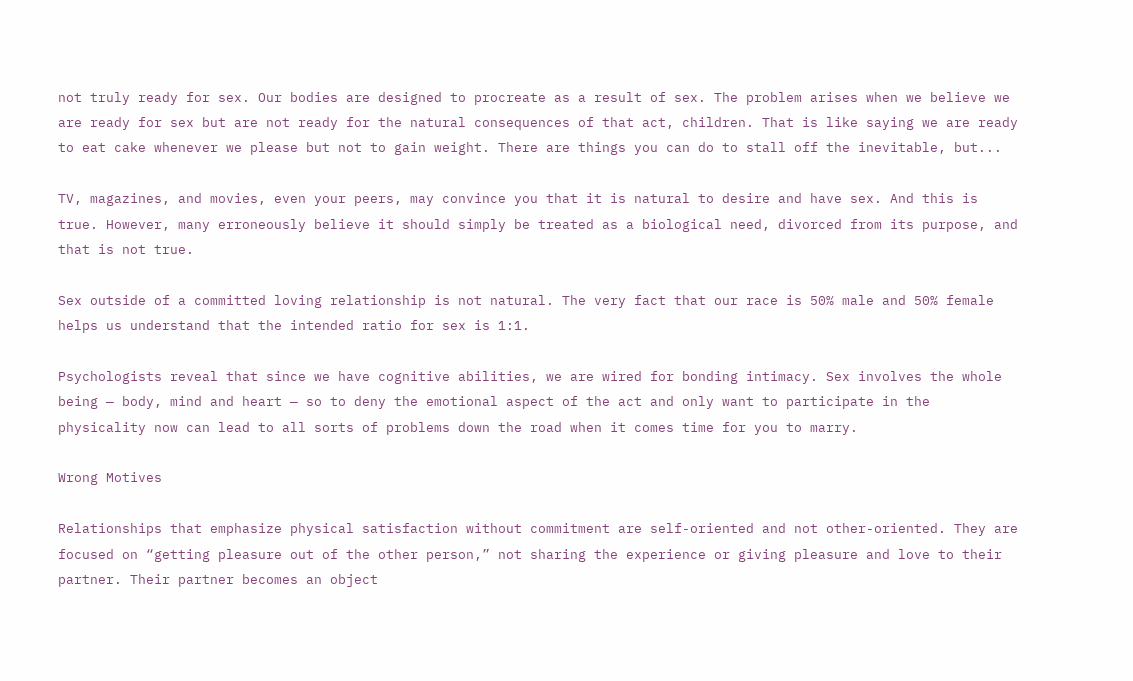not truly ready for sex. Our bodies are designed to procreate as a result of sex. The problem arises when we believe we are ready for sex but are not ready for the natural consequences of that act, children. That is like saying we are ready to eat cake whenever we please but not to gain weight. There are things you can do to stall off the inevitable, but...

TV, magazines, and movies, even your peers, may convince you that it is natural to desire and have sex. And this is true. However, many erroneously believe it should simply be treated as a biological need, divorced from its purpose, and that is not true.

Sex outside of a committed loving relationship is not natural. The very fact that our race is 50% male and 50% female helps us understand that the intended ratio for sex is 1:1.

Psychologists reveal that since we have cognitive abilities, we are wired for bonding intimacy. Sex involves the whole being — body, mind and heart — so to deny the emotional aspect of the act and only want to participate in the physicality now can lead to all sorts of problems down the road when it comes time for you to marry.

Wrong Motives

Relationships that emphasize physical satisfaction without commitment are self-oriented and not other-oriented. They are focused on “getting pleasure out of the other person,” not sharing the experience or giving pleasure and love to their partner. Their partner becomes an object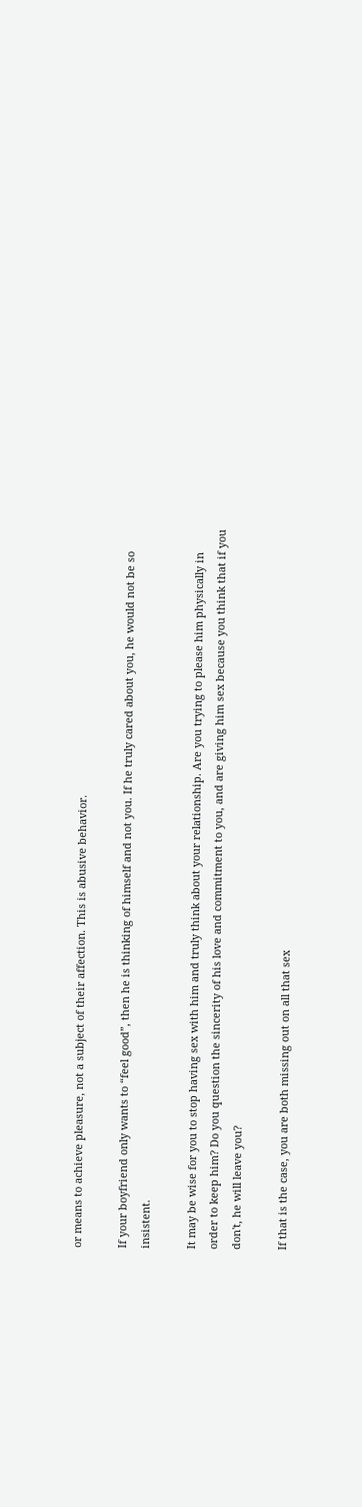or means to achieve pleasure, not a subject of their affection. This is abusive behavior.

If your boyfriend only wants to “feel good”, then he is thinking of himself and not you. If he truly cared about you, he would not be so insistent.

It may be wise for you to stop having sex with him and truly think about your relationship. Are you trying to please him physically in order to keep him? Do you question the sincerity of his love and commitment to you, and are giving him sex because you think that if you don't, he will leave you?

If that is the case, you are both missing out on all that sex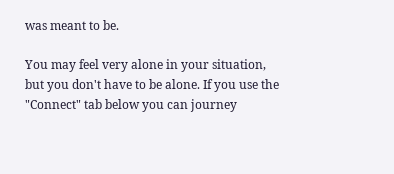was meant to be.

You may feel very alone in your situation, but you don't have to be alone. If you use the "Connect" tab below you can journey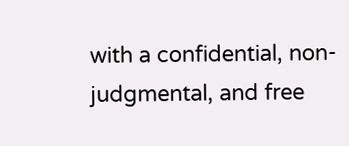with a confidential, non-judgmental, and free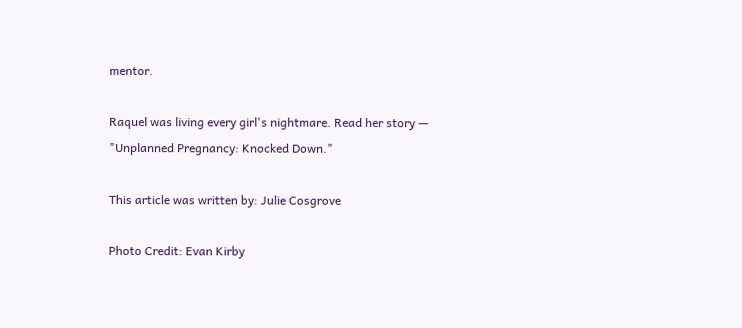mentor.

Raquel was living every girl's nightmare. Read her story — "Unplanned Pregnancy: Knocked Down."

This article was written by: Julie Cosgrove

Photo Credit: Evan Kirby